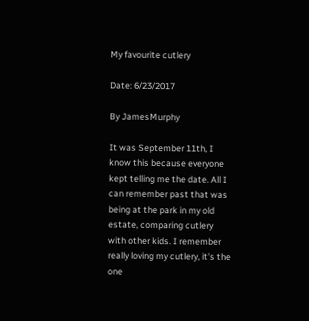My favourite cutlery

Date: 6/23/2017

By JamesMurphy

It was September 11th, I know this because everyone kept telling me the date. All I can remember past that was being at the park in my old estate, comparing cutlery with other kids. I remember really loving my cutlery, it's the one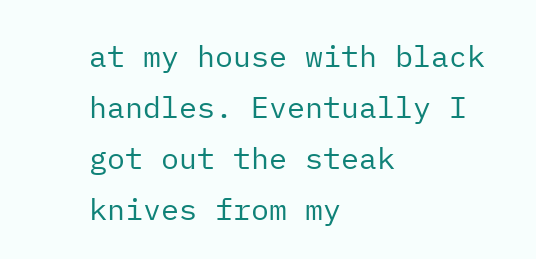at my house with black handles. Eventually I got out the steak knives from my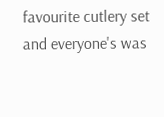favourite cutlery set and everyone's was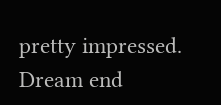pretty impressed. Dream end